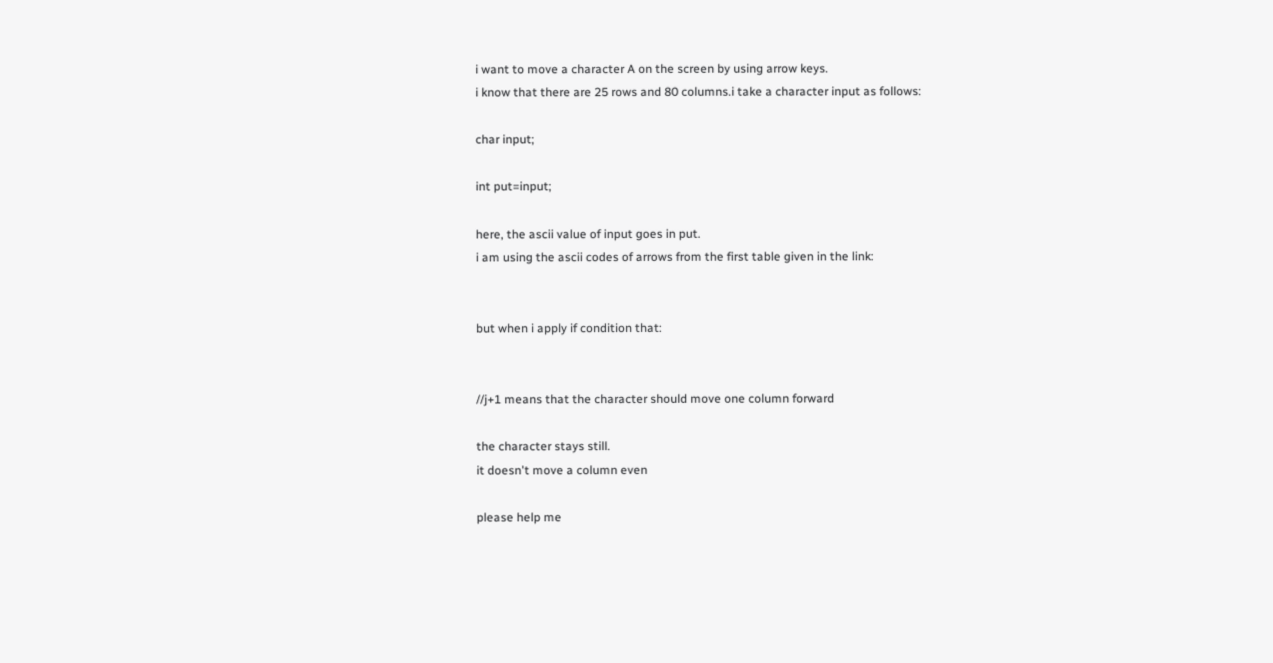i want to move a character A on the screen by using arrow keys.
i know that there are 25 rows and 80 columns.i take a character input as follows:

char input;

int put=input;

here, the ascii value of input goes in put.
i am using the ascii codes of arrows from the first table given in the link:


but when i apply if condition that:


//j+1 means that the character should move one column forward

the character stays still.
it doesn't move a column even

please help me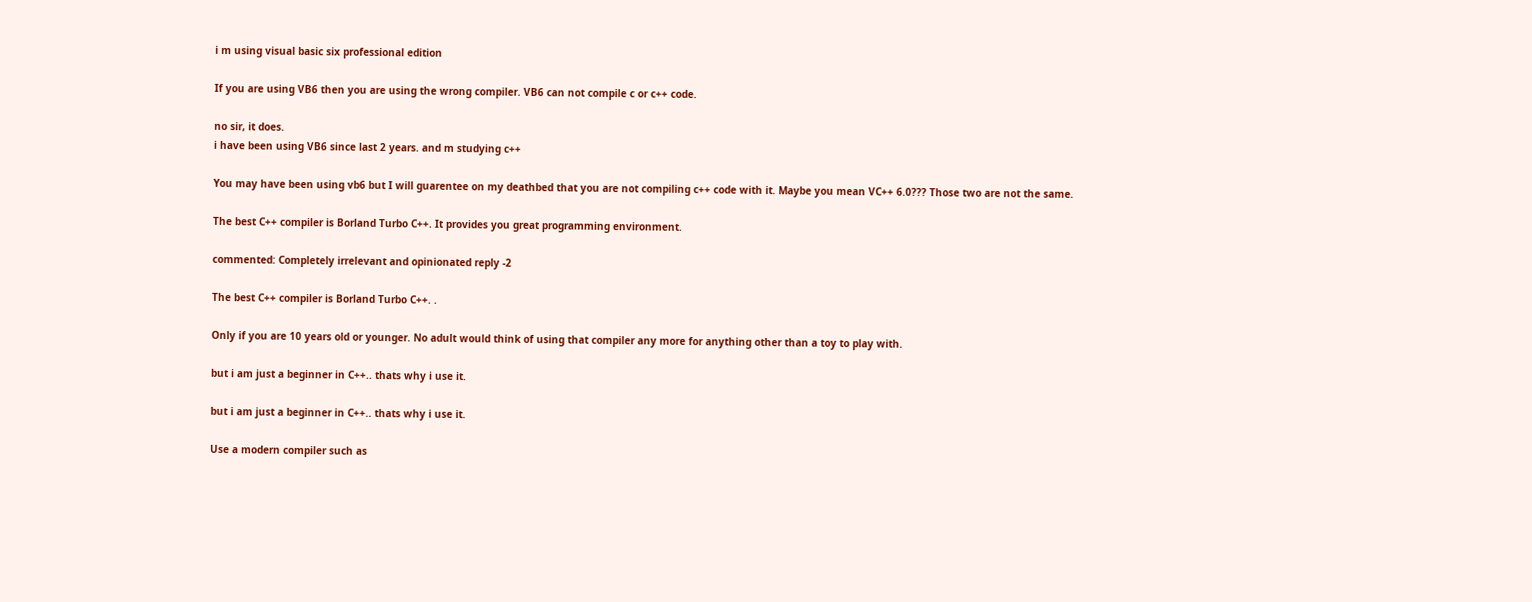i m using visual basic six professional edition

If you are using VB6 then you are using the wrong compiler. VB6 can not compile c or c++ code.

no sir, it does.
i have been using VB6 since last 2 years. and m studying c++

You may have been using vb6 but I will guarentee on my deathbed that you are not compiling c++ code with it. Maybe you mean VC++ 6.0??? Those two are not the same.

The best C++ compiler is Borland Turbo C++. It provides you great programming environment.

commented: Completely irrelevant and opinionated reply -2

The best C++ compiler is Borland Turbo C++. .

Only if you are 10 years old or younger. No adult would think of using that compiler any more for anything other than a toy to play with.

but i am just a beginner in C++.. thats why i use it.

but i am just a beginner in C++.. thats why i use it.

Use a modern compiler such as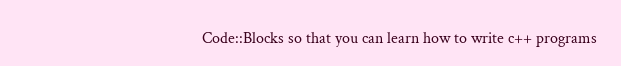Code::Blocks so that you can learn how to write c++ programs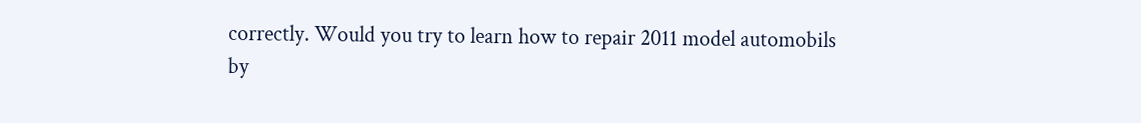correctly. Would you try to learn how to repair 2011 model automobils by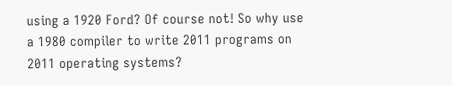using a 1920 Ford? Of course not! So why use a 1980 compiler to write 2011 programs on 2011 operating systems?